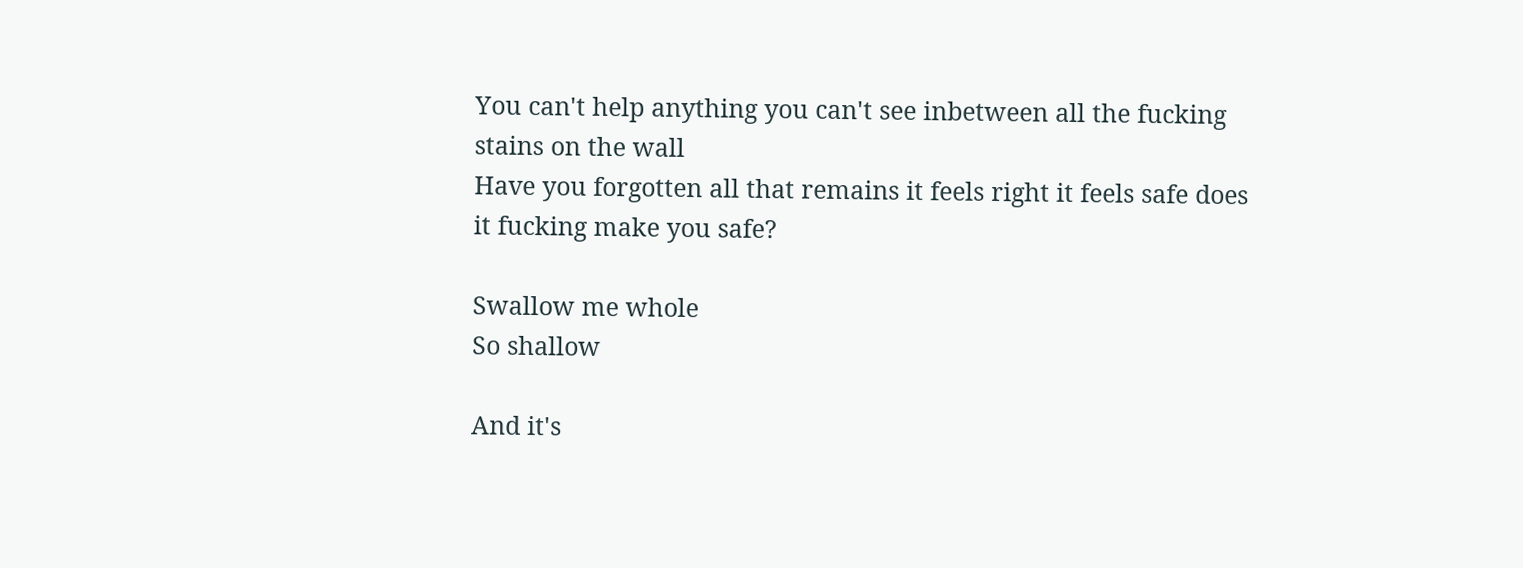You can't help anything you can't see inbetween all the fucking stains on the wall
Have you forgotten all that remains it feels right it feels safe does it fucking make you safe?

Swallow me whole
So shallow

And it's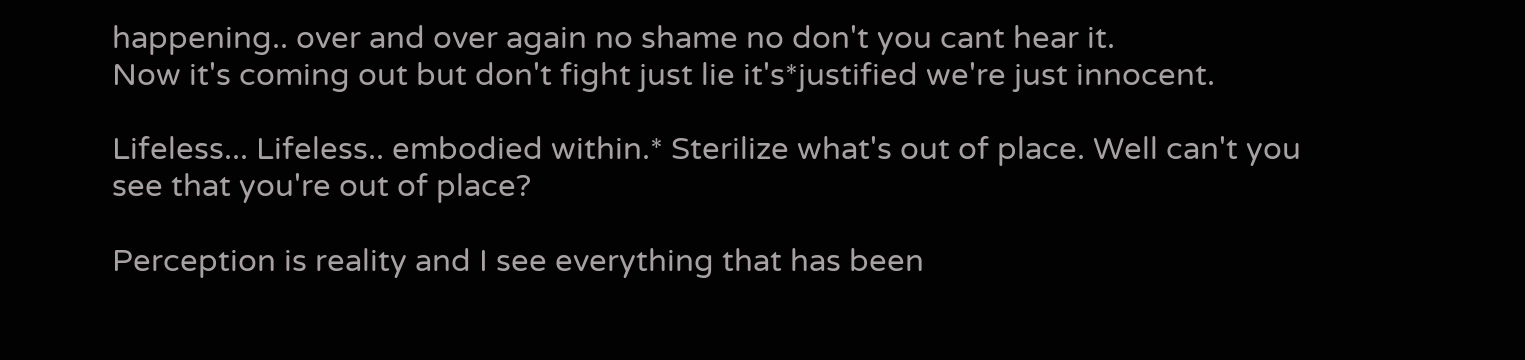happening.. over and over again no shame no don't you cant hear it.
Now it's coming out but don't fight just lie it's*justified we're just innocent.

Lifeless... Lifeless.. embodied within.* Sterilize what's out of place. Well can't you see that you're out of place?

Perception is reality and I see everything that has been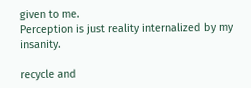given to me.
Perception is just reality internalized by my insanity.

recycle and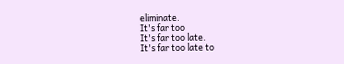eliminate.
It's far too
It's far too late.
It's far too late to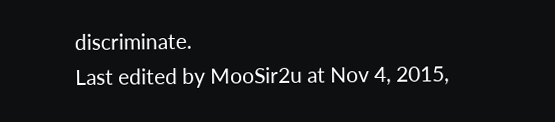discriminate.
Last edited by MooSir2u at Nov 4, 2015,